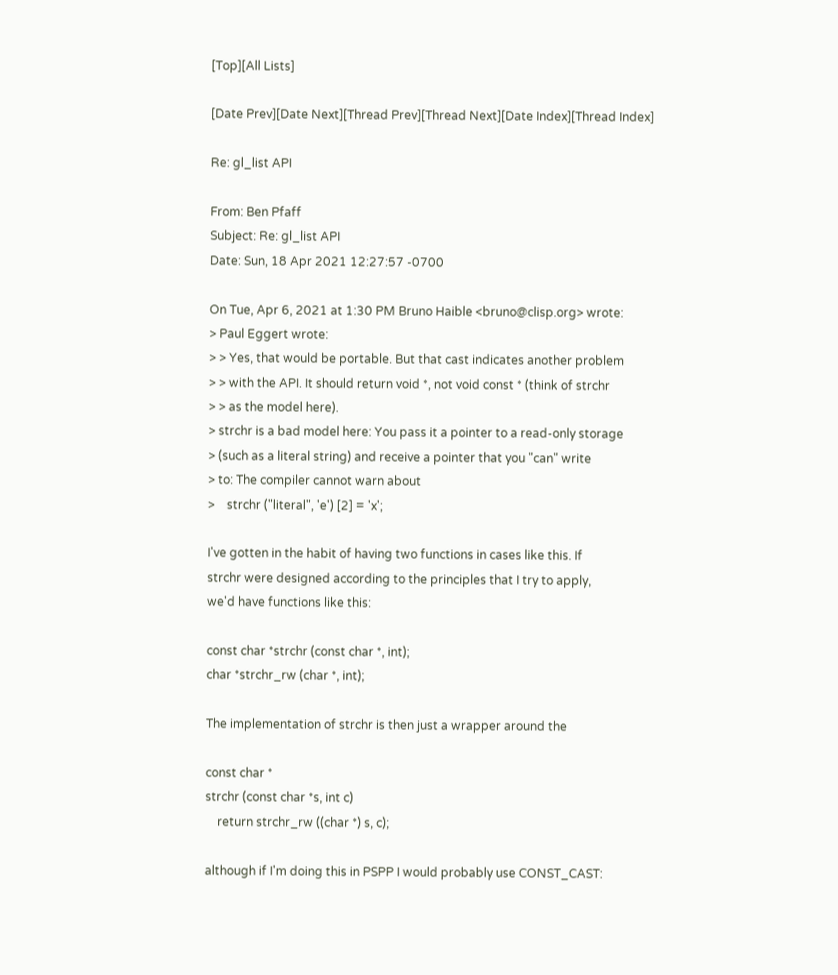[Top][All Lists]

[Date Prev][Date Next][Thread Prev][Thread Next][Date Index][Thread Index]

Re: gl_list API

From: Ben Pfaff
Subject: Re: gl_list API
Date: Sun, 18 Apr 2021 12:27:57 -0700

On Tue, Apr 6, 2021 at 1:30 PM Bruno Haible <bruno@clisp.org> wrote:
> Paul Eggert wrote:
> > Yes, that would be portable. But that cast indicates another problem
> > with the API. It should return void *, not void const * (think of strchr
> > as the model here).
> strchr is a bad model here: You pass it a pointer to a read-only storage
> (such as a literal string) and receive a pointer that you "can" write
> to: The compiler cannot warn about
>    strchr ("literal", 'e') [2] = 'x';

I've gotten in the habit of having two functions in cases like this. If
strchr were designed according to the principles that I try to apply,
we'd have functions like this:

const char *strchr (const char *, int);
char *strchr_rw (char *, int);

The implementation of strchr is then just a wrapper around the

const char *
strchr (const char *s, int c)
    return strchr_rw ((char *) s, c);

although if I'm doing this in PSPP I would probably use CONST_CAST: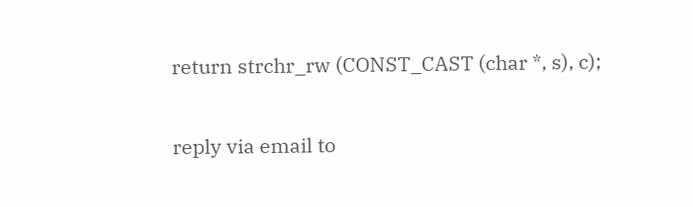return strchr_rw (CONST_CAST (char *, s), c);

reply via email to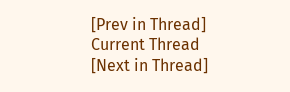[Prev in Thread] Current Thread [Next in Thread]